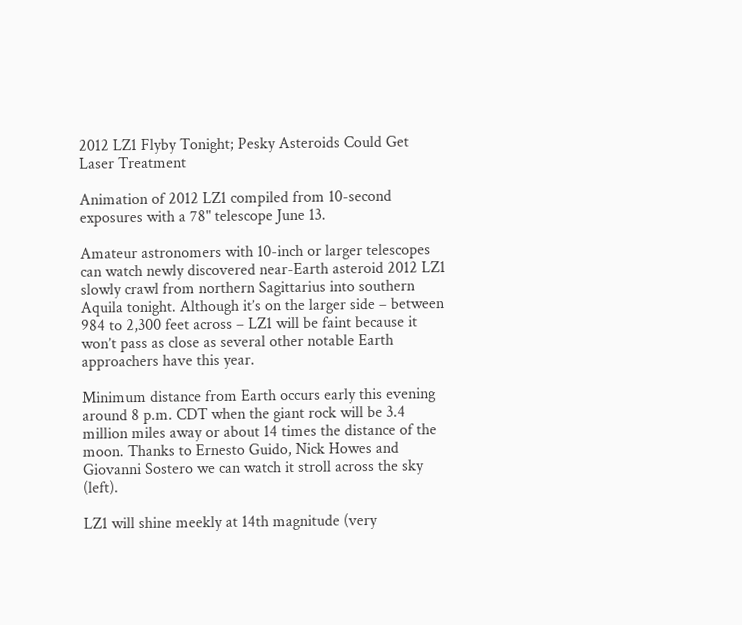2012 LZ1 Flyby Tonight; Pesky Asteroids Could Get Laser Treatment

Animation of 2012 LZ1 compiled from 10-second exposures with a 78" telescope June 13.

Amateur astronomers with 10-inch or larger telescopes can watch newly discovered near-Earth asteroid 2012 LZ1 slowly crawl from northern Sagittarius into southern Aquila tonight. Although it’s on the larger side – between 984 to 2,300 feet across – LZ1 will be faint because it won’t pass as close as several other notable Earth approachers have this year.

Minimum distance from Earth occurs early this evening around 8 p.m. CDT when the giant rock will be 3.4 million miles away or about 14 times the distance of the moon. Thanks to Ernesto Guido, Nick Howes and Giovanni Sostero we can watch it stroll across the sky (left).

LZ1 will shine meekly at 14th magnitude (very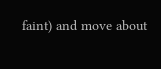faint) and move about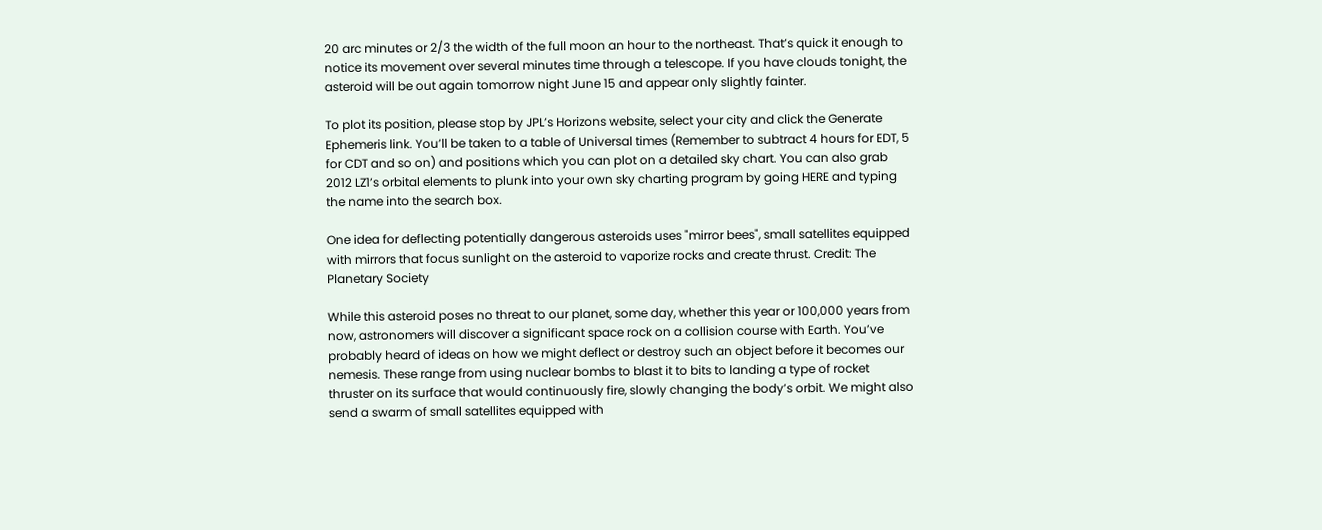20 arc minutes or 2/3 the width of the full moon an hour to the northeast. That’s quick it enough to notice its movement over several minutes time through a telescope. If you have clouds tonight, the asteroid will be out again tomorrow night June 15 and appear only slightly fainter.

To plot its position, please stop by JPL’s Horizons website, select your city and click the Generate Ephemeris link. You’ll be taken to a table of Universal times (Remember to subtract 4 hours for EDT, 5 for CDT and so on) and positions which you can plot on a detailed sky chart. You can also grab 2012 LZ1’s orbital elements to plunk into your own sky charting program by going HERE and typing the name into the search box.

One idea for deflecting potentially dangerous asteroids uses "mirror bees", small satellites equipped with mirrors that focus sunlight on the asteroid to vaporize rocks and create thrust. Credit: The Planetary Society

While this asteroid poses no threat to our planet, some day, whether this year or 100,000 years from now, astronomers will discover a significant space rock on a collision course with Earth. You’ve probably heard of ideas on how we might deflect or destroy such an object before it becomes our nemesis. These range from using nuclear bombs to blast it to bits to landing a type of rocket thruster on its surface that would continuously fire, slowly changing the body’s orbit. We might also send a swarm of small satellites equipped with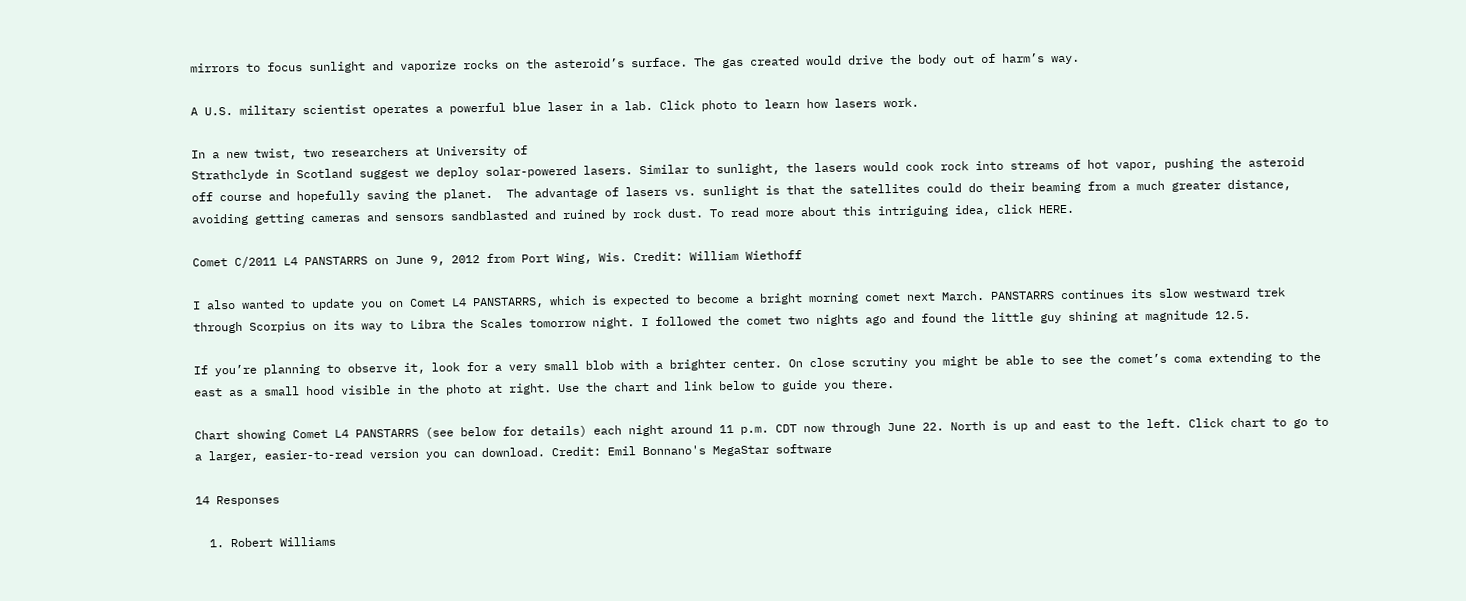mirrors to focus sunlight and vaporize rocks on the asteroid’s surface. The gas created would drive the body out of harm’s way.

A U.S. military scientist operates a powerful blue laser in a lab. Click photo to learn how lasers work.

In a new twist, two researchers at University of
Strathclyde in Scotland suggest we deploy solar-powered lasers. Similar to sunlight, the lasers would cook rock into streams of hot vapor, pushing the asteroid off course and hopefully saving the planet.  The advantage of lasers vs. sunlight is that the satellites could do their beaming from a much greater distance, avoiding getting cameras and sensors sandblasted and ruined by rock dust. To read more about this intriguing idea, click HERE.

Comet C/2011 L4 PANSTARRS on June 9, 2012 from Port Wing, Wis. Credit: William Wiethoff

I also wanted to update you on Comet L4 PANSTARRS, which is expected to become a bright morning comet next March. PANSTARRS continues its slow westward trek through Scorpius on its way to Libra the Scales tomorrow night. I followed the comet two nights ago and found the little guy shining at magnitude 12.5.

If you’re planning to observe it, look for a very small blob with a brighter center. On close scrutiny you might be able to see the comet’s coma extending to the east as a small hood visible in the photo at right. Use the chart and link below to guide you there.

Chart showing Comet L4 PANSTARRS (see below for details) each night around 11 p.m. CDT now through June 22. North is up and east to the left. Click chart to go to a larger, easier-to-read version you can download. Credit: Emil Bonnano's MegaStar software

14 Responses

  1. Robert Williams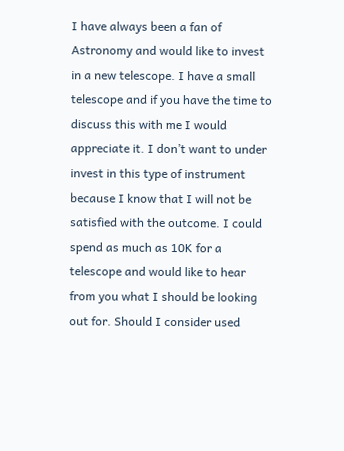I have always been a fan of Astronomy and would like to invest in a new telescope. I have a small telescope and if you have the time to discuss this with me I would appreciate it. I don’t want to under invest in this type of instrument because I know that I will not be satisfied with the outcome. I could spend as much as 10K for a telescope and would like to hear from you what I should be looking out for. Should I consider used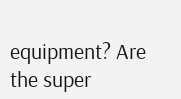equipment? Are the super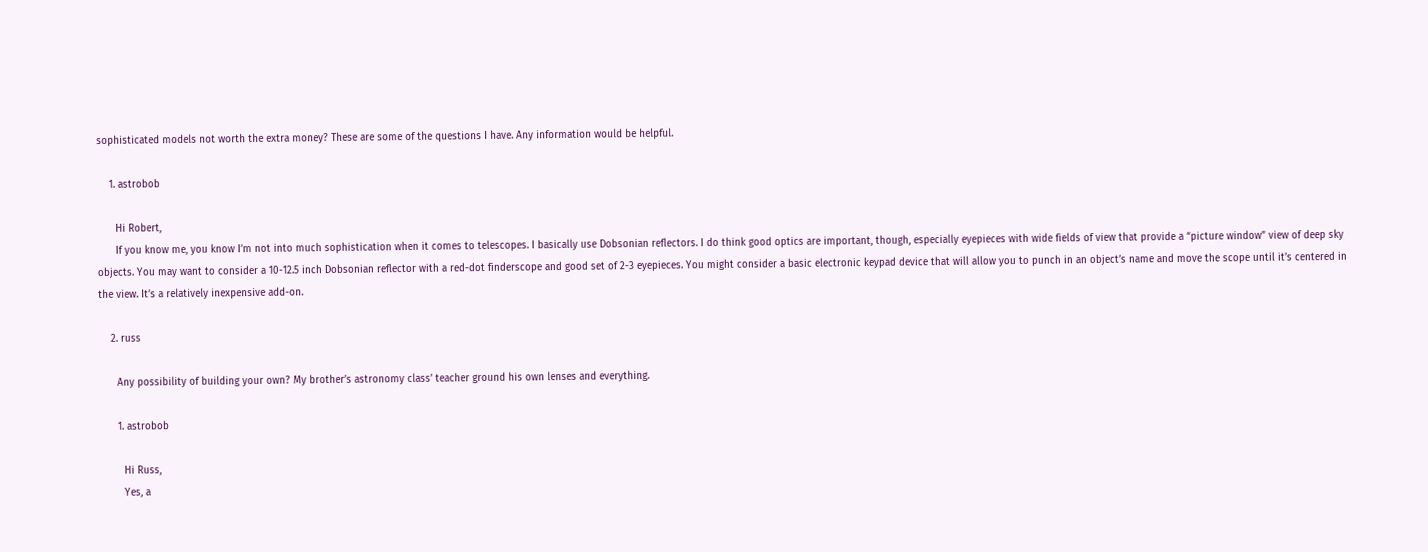sophisticated models not worth the extra money? These are some of the questions I have. Any information would be helpful.

    1. astrobob

      Hi Robert,
      If you know me, you know I’m not into much sophistication when it comes to telescopes. I basically use Dobsonian reflectors. I do think good optics are important, though, especially eyepieces with wide fields of view that provide a “picture window” view of deep sky objects. You may want to consider a 10-12.5 inch Dobsonian reflector with a red-dot finderscope and good set of 2-3 eyepieces. You might consider a basic electronic keypad device that will allow you to punch in an object’s name and move the scope until it’s centered in the view. It’s a relatively inexpensive add-on.

    2. russ

      Any possibility of building your own? My brother’s astronomy class’ teacher ground his own lenses and everything.

      1. astrobob

        Hi Russ,
        Yes, a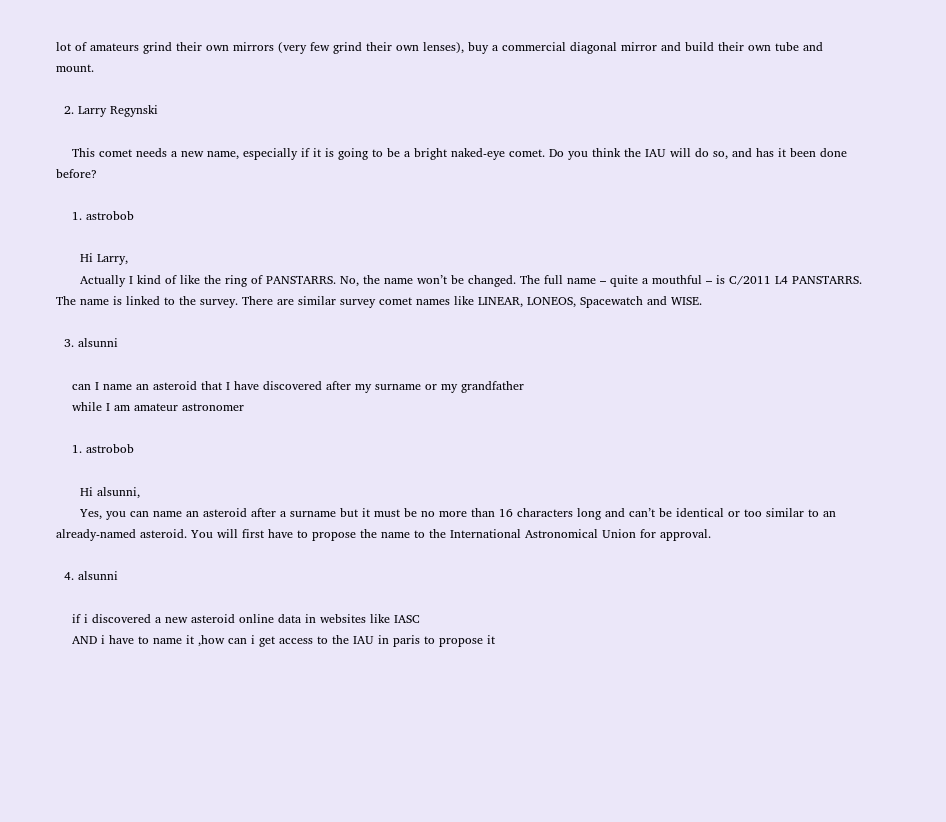lot of amateurs grind their own mirrors (very few grind their own lenses), buy a commercial diagonal mirror and build their own tube and mount.

  2. Larry Regynski

    This comet needs a new name, especially if it is going to be a bright naked-eye comet. Do you think the IAU will do so, and has it been done before?

    1. astrobob

      Hi Larry,
      Actually I kind of like the ring of PANSTARRS. No, the name won’t be changed. The full name – quite a mouthful – is C/2011 L4 PANSTARRS. The name is linked to the survey. There are similar survey comet names like LINEAR, LONEOS, Spacewatch and WISE.

  3. alsunni

    can I name an asteroid that I have discovered after my surname or my grandfather
    while I am amateur astronomer

    1. astrobob

      Hi alsunni,
      Yes, you can name an asteroid after a surname but it must be no more than 16 characters long and can’t be identical or too similar to an already-named asteroid. You will first have to propose the name to the International Astronomical Union for approval.

  4. alsunni

    if i discovered a new asteroid online data in websites like IASC
    AND i have to name it ,how can i get access to the IAU in paris to propose it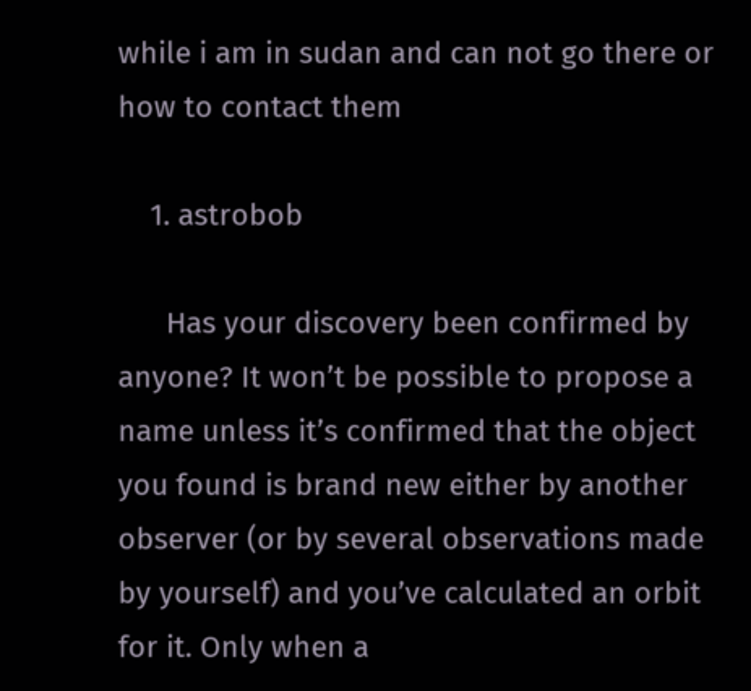while i am in sudan and can not go there or how to contact them

    1. astrobob

      Has your discovery been confirmed by anyone? It won’t be possible to propose a name unless it’s confirmed that the object you found is brand new either by another observer (or by several observations made by yourself) and you’ve calculated an orbit for it. Only when a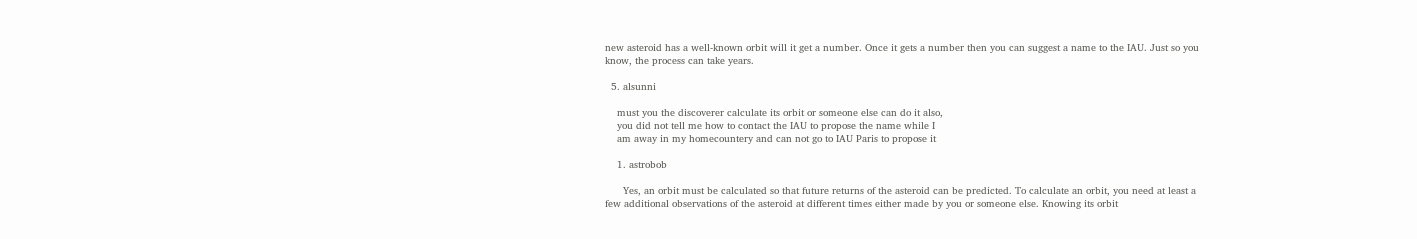new asteroid has a well-known orbit will it get a number. Once it gets a number then you can suggest a name to the IAU. Just so you know, the process can take years.

  5. alsunni

    must you the discoverer calculate its orbit or someone else can do it also,
    you did not tell me how to contact the IAU to propose the name while I
    am away in my homecountery and can not go to IAU Paris to propose it

    1. astrobob

      Yes, an orbit must be calculated so that future returns of the asteroid can be predicted. To calculate an orbit, you need at least a few additional observations of the asteroid at different times either made by you or someone else. Knowing its orbit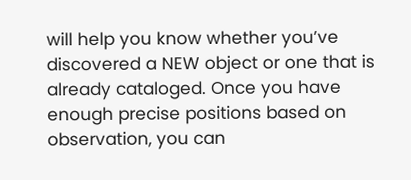will help you know whether you’ve discovered a NEW object or one that is already cataloged. Once you have enough precise positions based on observation, you can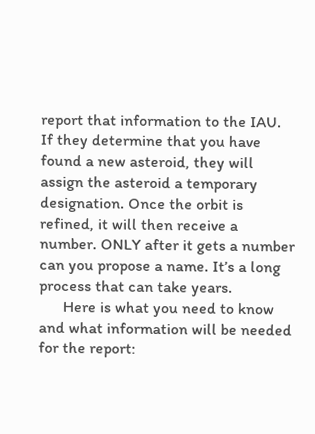report that information to the IAU. If they determine that you have found a new asteroid, they will assign the asteroid a temporary designation. Once the orbit is refined, it will then receive a number. ONLY after it gets a number can you propose a name. It’s a long process that can take years.
      Here is what you need to know and what information will be needed for the report: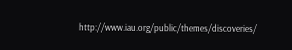http://www.iau.org/public/themes/discoveries/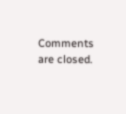Comments are closed.